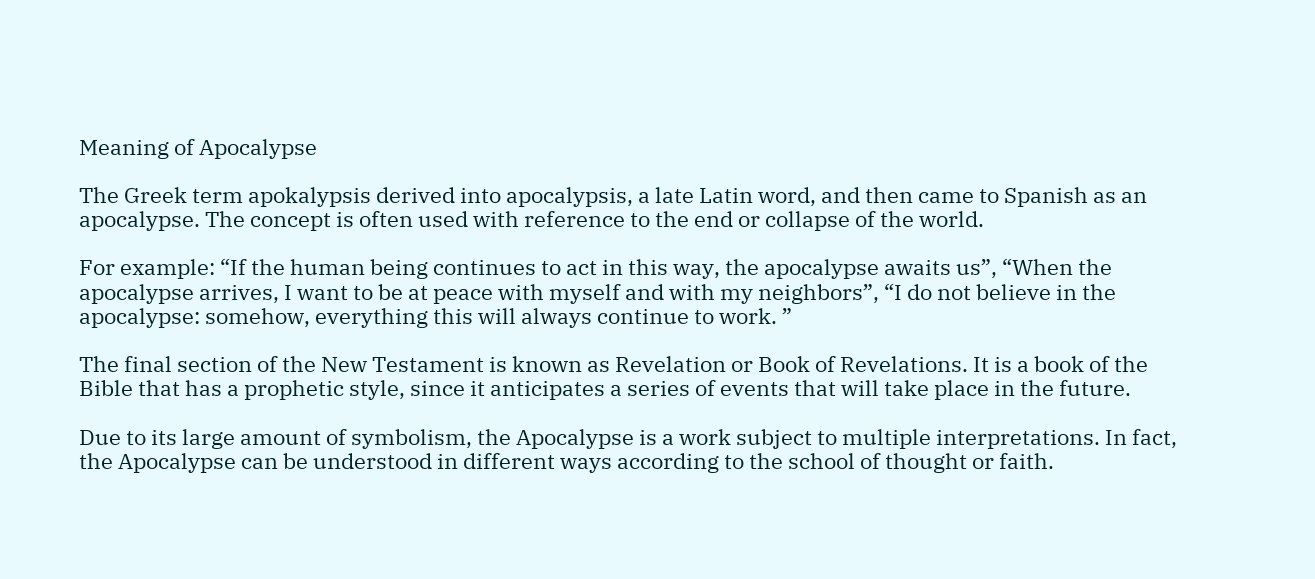Meaning of Apocalypse

The Greek term apokalypsis derived into apocalypsis, a late Latin word, and then came to Spanish as an apocalypse. The concept is often used with reference to the end or collapse of the world.

For example: “If the human being continues to act in this way, the apocalypse awaits us”, “When the apocalypse arrives, I want to be at peace with myself and with my neighbors”, “I do not believe in the apocalypse: somehow, everything this will always continue to work. ”

The final section of the New Testament is known as Revelation or Book of Revelations. It is a book of the Bible that has a prophetic style, since it anticipates a series of events that will take place in the future.

Due to its large amount of symbolism, the Apocalypse is a work subject to multiple interpretations. In fact, the Apocalypse can be understood in different ways according to the school of thought or faith.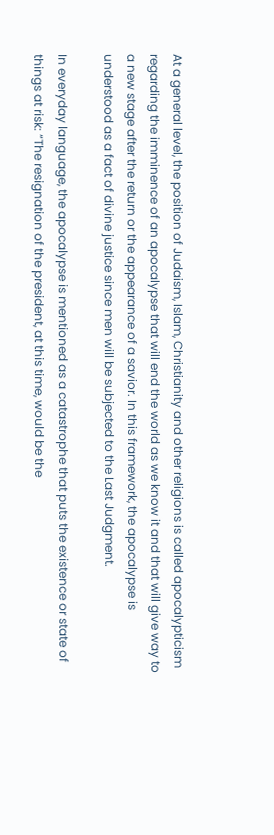At a general level, the position of Judaism, Islam, Christianity and other religions is called apocalypticism regarding the imminence of an apocalypse that will end the world as we know it and that will give way to a new stage after the return or the appearance of a savior. In this framework, the apocalypse is understood as a fact of divine justice since men will be subjected to the Last Judgment.

In everyday language, the apocalypse is mentioned as a catastrophe that puts the existence or state of things at risk: “The resignation of the president, at this time, would be the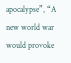apocalypse”, “A new world war would provoke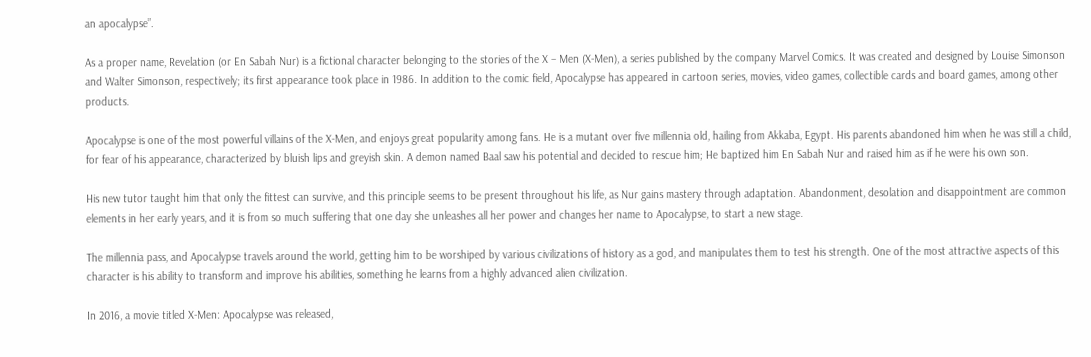an apocalypse”.

As a proper name, Revelation (or En Sabah Nur) is a fictional character belonging to the stories of the X – Men (X-Men), a series published by the company Marvel Comics. It was created and designed by Louise Simonson and Walter Simonson, respectively; its first appearance took place in 1986. In addition to the comic field, Apocalypse has appeared in cartoon series, movies, video games, collectible cards and board games, among other products.

Apocalypse is one of the most powerful villains of the X-Men, and enjoys great popularity among fans. He is a mutant over five millennia old, hailing from Akkaba, Egypt. His parents abandoned him when he was still a child, for fear of his appearance, characterized by bluish lips and greyish skin. A demon named Baal saw his potential and decided to rescue him; He baptized him En Sabah Nur and raised him as if he were his own son.

His new tutor taught him that only the fittest can survive, and this principle seems to be present throughout his life, as Nur gains mastery through adaptation. Abandonment, desolation and disappointment are common elements in her early years, and it is from so much suffering that one day she unleashes all her power and changes her name to Apocalypse, to start a new stage.

The millennia pass, and Apocalypse travels around the world, getting him to be worshiped by various civilizations of history as a god, and manipulates them to test his strength. One of the most attractive aspects of this character is his ability to transform and improve his abilities, something he learns from a highly advanced alien civilization.

In 2016, a movie titled X-Men: Apocalypse was released,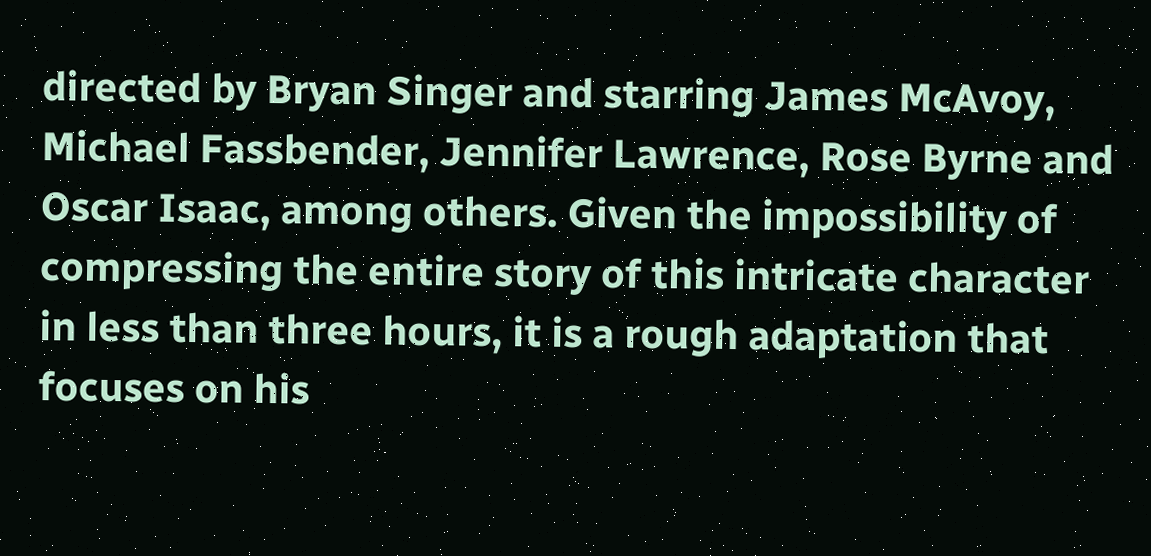directed by Bryan Singer and starring James McAvoy, Michael Fassbender, Jennifer Lawrence, Rose Byrne and Oscar Isaac, among others. Given the impossibility of compressing the entire story of this intricate character in less than three hours, it is a rough adaptation that focuses on his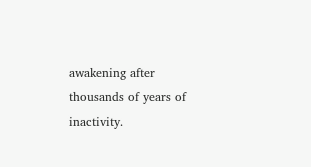awakening after thousands of years of inactivity.